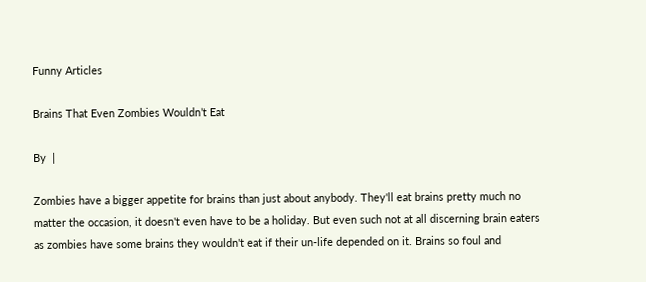Funny Articles

Brains That Even Zombies Wouldn’t Eat

By  |

Zombies have a bigger appetite for brains than just about anybody. They'll eat brains pretty much no matter the occasion, it doesn't even have to be a holiday. But even such not at all discerning brain eaters as zombies have some brains they wouldn't eat if their un-life depended on it. Brains so foul and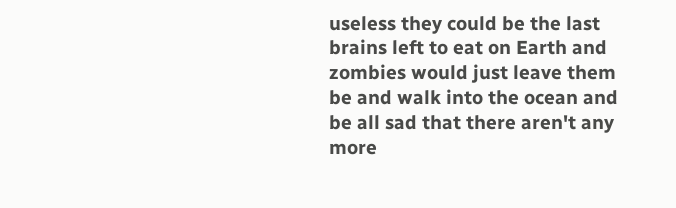useless they could be the last brains left to eat on Earth and zombies would just leave them be and walk into the ocean and be all sad that there aren't any more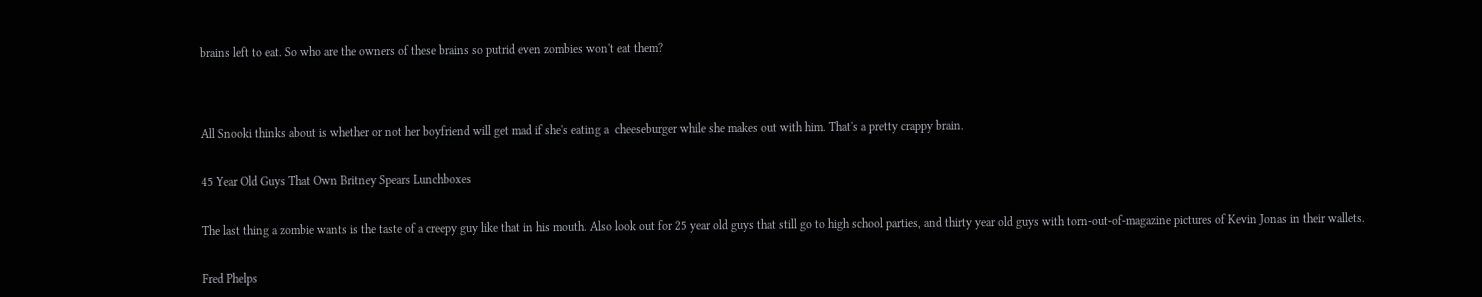brains left to eat. So who are the owners of these brains so putrid even zombies won't eat them?




All Snooki thinks about is whether or not her boyfriend will get mad if she's eating a  cheeseburger while she makes out with him. That's a pretty crappy brain.


45 Year Old Guys That Own Britney Spears Lunchboxes


The last thing a zombie wants is the taste of a creepy guy like that in his mouth. Also look out for 25 year old guys that still go to high school parties, and thirty year old guys with torn-out-of-magazine pictures of Kevin Jonas in their wallets.


Fred Phelps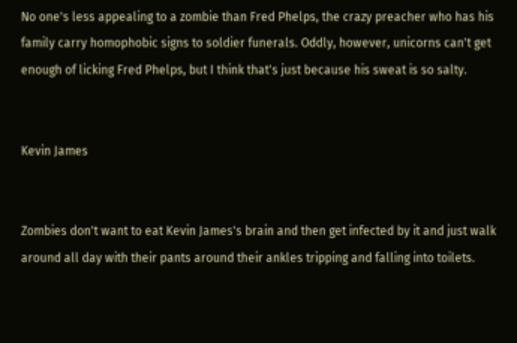No one's less appealing to a zombie than Fred Phelps, the crazy preacher who has his family carry homophobic signs to soldier funerals. Oddly, however, unicorns can't get enough of licking Fred Phelps, but I think that's just because his sweat is so salty.


Kevin James


Zombies don't want to eat Kevin James's brain and then get infected by it and just walk around all day with their pants around their ankles tripping and falling into toilets.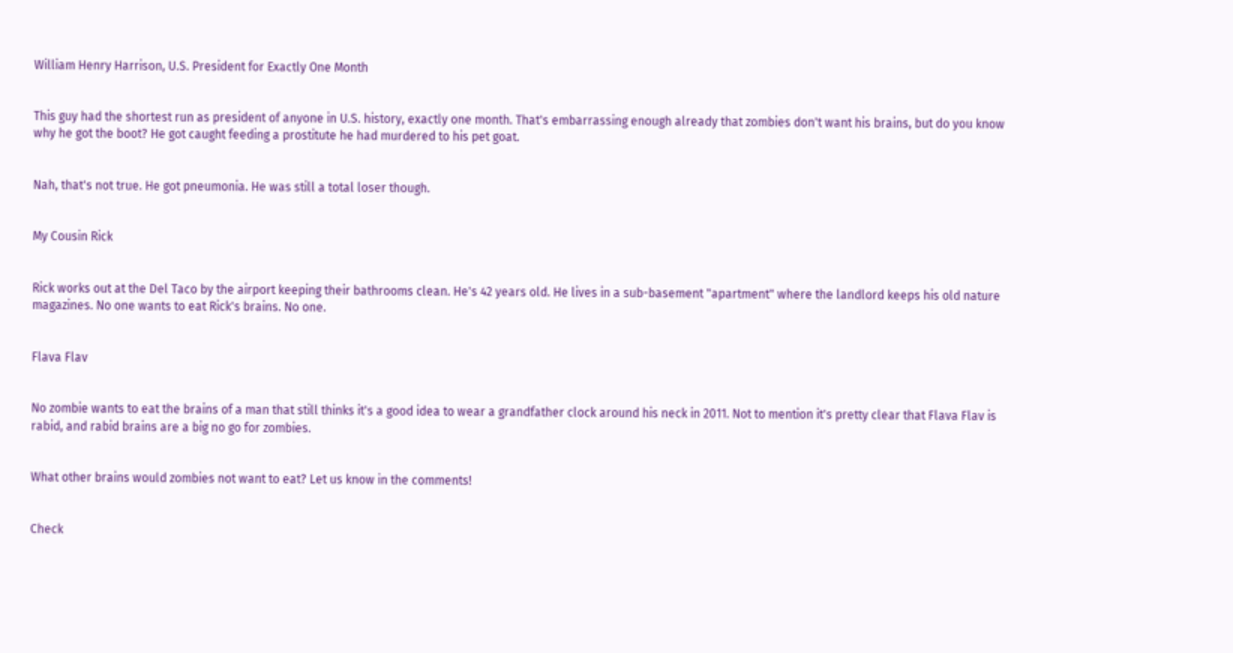William Henry Harrison, U.S. President for Exactly One Month


This guy had the shortest run as president of anyone in U.S. history, exactly one month. That's embarrassing enough already that zombies don't want his brains, but do you know why he got the boot? He got caught feeding a prostitute he had murdered to his pet goat.


Nah, that's not true. He got pneumonia. He was still a total loser though.


My Cousin Rick


Rick works out at the Del Taco by the airport keeping their bathrooms clean. He's 42 years old. He lives in a sub-basement "apartment" where the landlord keeps his old nature magazines. No one wants to eat Rick's brains. No one.


Flava Flav


No zombie wants to eat the brains of a man that still thinks it's a good idea to wear a grandfather clock around his neck in 2011. Not to mention it's pretty clear that Flava Flav is rabid, and rabid brains are a big no go for zombies.


What other brains would zombies not want to eat? Let us know in the comments!


Check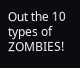Out the 10 types of ZOMBIES!